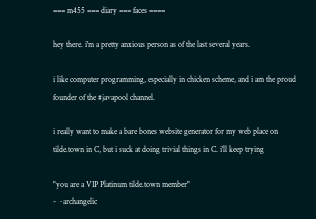=== m455 === diary === faces ====

hey there. i'm a pretty anxious person as of the last several years.

i like computer programming, especially in chicken scheme, and i am the proud
founder of the #javapool channel.

i really want to make a bare bones website generator for my web place on
tilde.town in C, but i suck at doing trivial things in C. i'll keep trying

"you are a VIP Platinum tilde.town member"
- ~archangelic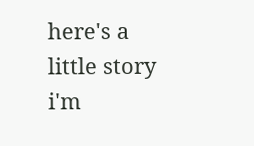here's a little story i'm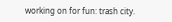working on for fun: trash city.